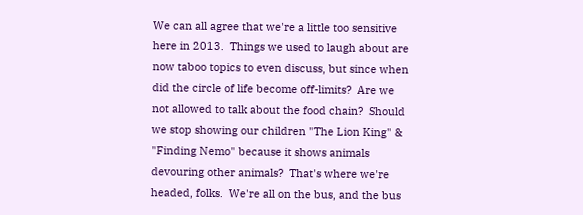We can all agree that we're a little too sensitive here in 2013.  Things we used to laugh about are now taboo topics to even discuss, but since when did the circle of life become off-limits?  Are we not allowed to talk about the food chain?  Should we stop showing our children "The Lion King" & "Finding Nemo" because it shows animals devouring other animals?  That's where we're headed, folks.  We're all on the bus, and the bus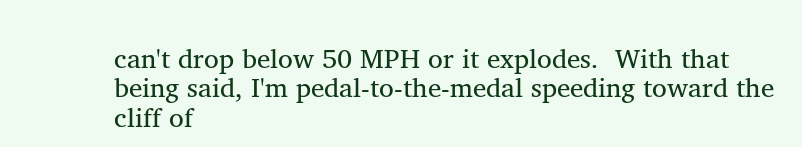can't drop below 50 MPH or it explodes.  With that being said, I'm pedal-to-the-medal speeding toward the cliff of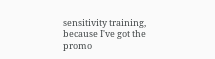sensitivity training, because I've got the promo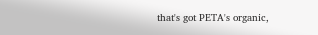that's got PETA's organic,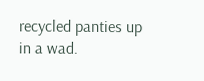recycled panties up in a wad.